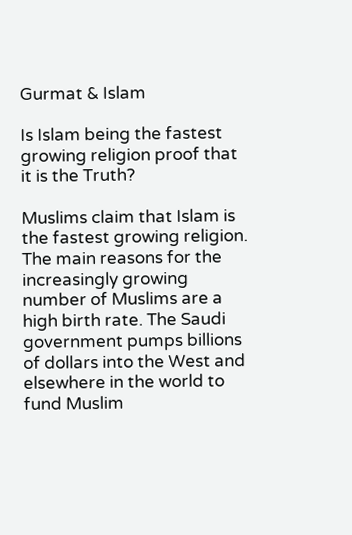Gurmat & Islam

Is Islam being the fastest growing religion proof that it is the Truth?

Muslims claim that Islam is the fastest growing religion. The main reasons for the increasingly growing number of Muslims are a high birth rate. The Saudi government pumps billions of dollars into the West and elsewhere in the world to fund Muslim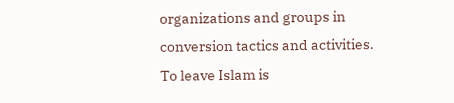organizations and groups in conversion tactics and activities. To leave Islam is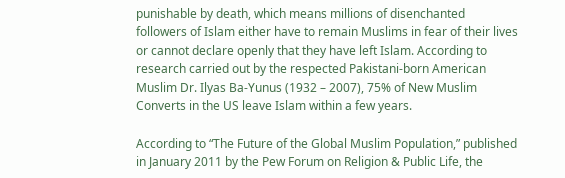punishable by death, which means millions of disenchanted followers of Islam either have to remain Muslims in fear of their lives or cannot declare openly that they have left Islam. According to research carried out by the respected Pakistani-born American Muslim Dr. Ilyas Ba-Yunus (1932 – 2007), 75% of New Muslim Converts in the US leave Islam within a few years.

According to “The Future of the Global Muslim Population,” published in January 2011 by the Pew Forum on Religion & Public Life, the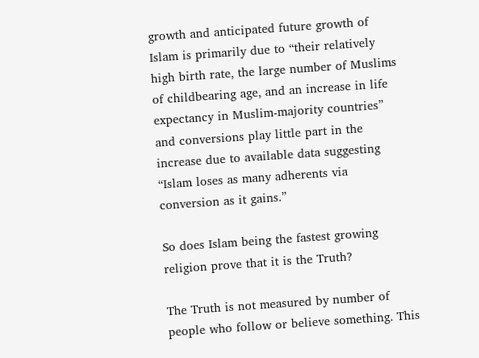growth and anticipated future growth of Islam is primarily due to “their relatively high birth rate, the large number of Muslims of childbearing age, and an increase in life expectancy in Muslim-majority countries” and conversions play little part in the increase due to available data suggesting “Islam loses as many adherents via conversion as it gains.”

So does Islam being the fastest growing religion prove that it is the Truth?

The Truth is not measured by number of people who follow or believe something. This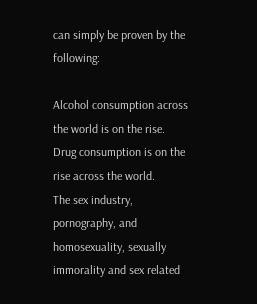can simply be proven by the following:

Alcohol consumption across the world is on the rise.
Drug consumption is on the rise across the world.
The sex industry, pornography, and homosexuality, sexually immorality and sex related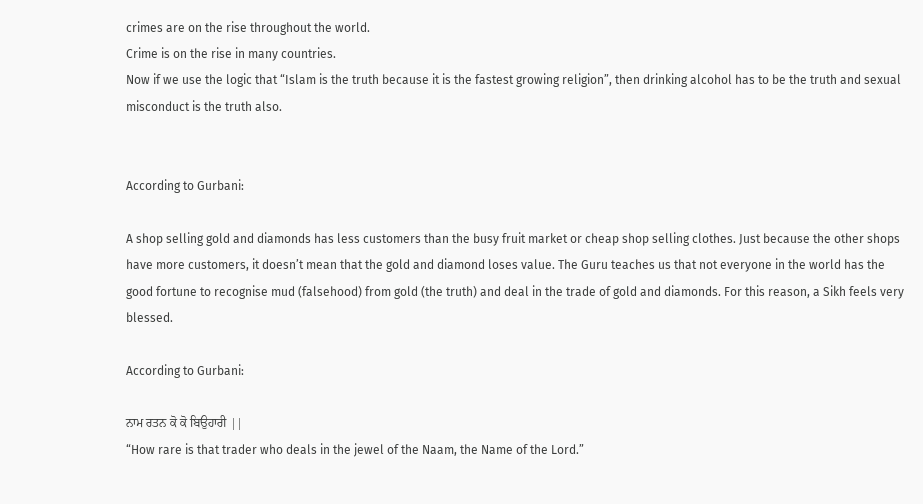crimes are on the rise throughout the world.
Crime is on the rise in many countries.
Now if we use the logic that “Islam is the truth because it is the fastest growing religion”, then drinking alcohol has to be the truth and sexual misconduct is the truth also.


According to Gurbani:

A shop selling gold and diamonds has less customers than the busy fruit market or cheap shop selling clothes. Just because the other shops have more customers, it doesn’t mean that the gold and diamond loses value. The Guru teaches us that not everyone in the world has the good fortune to recognise mud (falsehood) from gold (the truth) and deal in the trade of gold and diamonds. For this reason, a Sikh feels very blessed.

According to Gurbani:

ਨਾਮ ਰਤਨ ਕੋ ਕੋ ਬਿਉਹਾਰੀ ||
“How rare is that trader who deals in the jewel of the Naam, the Name of the Lord.”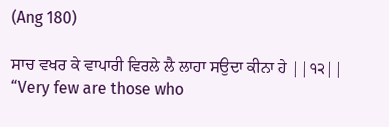(Ang 180)

ਸਾਚ ਵਖਰ ਕੇ ਵਾਪਾਰੀ ਵਿਰਲੇ ਲੈ ਲਾਹਾ ਸਉਦਾ ਕੀਨਾ ਹੇ ||੧੨||
“Very few are those who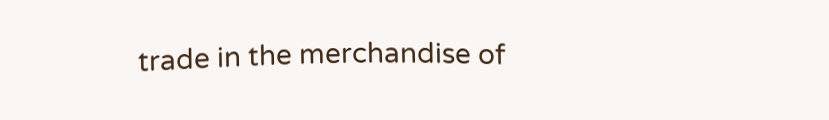trade in the merchandise of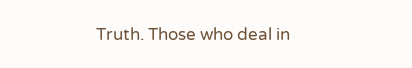Truth. Those who deal in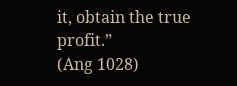it, obtain the true profit.”
(Ang 1028)